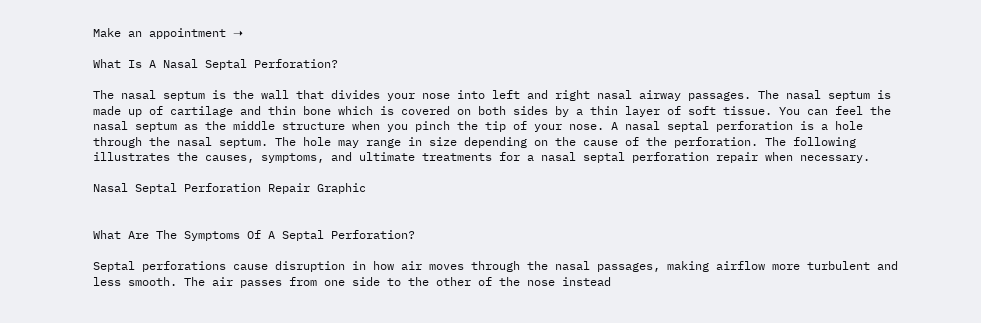Make an appointment ➝

What Is A Nasal Septal Perforation?

The nasal septum is the wall that divides your nose into left and right nasal airway passages. The nasal septum is made up of cartilage and thin bone which is covered on both sides by a thin layer of soft tissue. You can feel the nasal septum as the middle structure when you pinch the tip of your nose. A nasal septal perforation is a hole through the nasal septum. The hole may range in size depending on the cause of the perforation. The following illustrates the causes, symptoms, and ultimate treatments for a nasal septal perforation repair when necessary.

Nasal Septal Perforation Repair Graphic


What Are The Symptoms Of A Septal Perforation?

Septal perforations cause disruption in how air moves through the nasal passages, making airflow more turbulent and less smooth. The air passes from one side to the other of the nose instead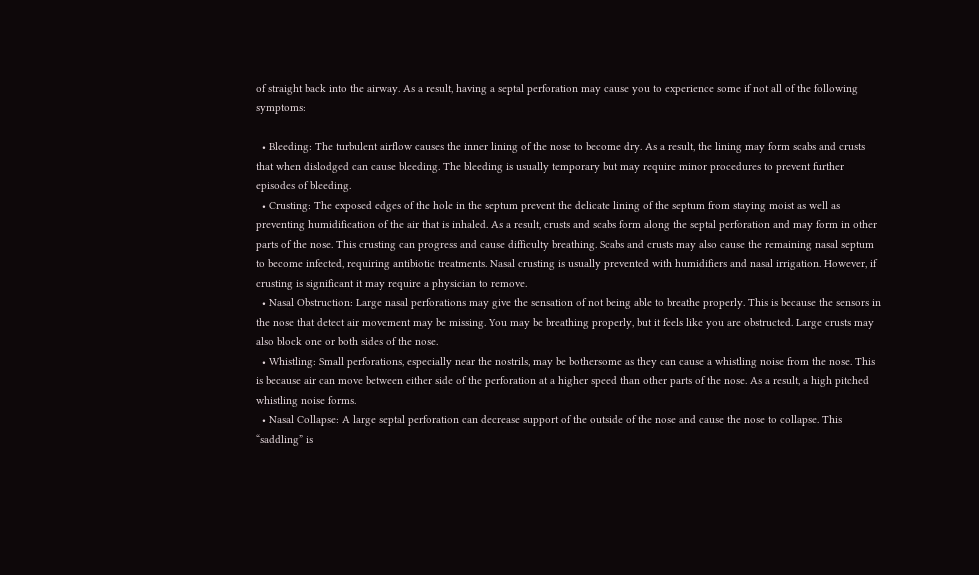of straight back into the airway. As a result, having a septal perforation may cause you to experience some if not all of the following symptoms:

  • Bleeding: The turbulent airflow causes the inner lining of the nose to become dry. As a result, the lining may form scabs and crusts that when dislodged can cause bleeding. The bleeding is usually temporary but may require minor procedures to prevent further episodes of bleeding.
  • Crusting: The exposed edges of the hole in the septum prevent the delicate lining of the septum from staying moist as well as preventing humidification of the air that is inhaled. As a result, crusts and scabs form along the septal perforation and may form in other parts of the nose. This crusting can progress and cause difficulty breathing. Scabs and crusts may also cause the remaining nasal septum to become infected, requiring antibiotic treatments. Nasal crusting is usually prevented with humidifiers and nasal irrigation. However, if crusting is significant it may require a physician to remove.
  • Nasal Obstruction: Large nasal perforations may give the sensation of not being able to breathe properly. This is because the sensors in the nose that detect air movement may be missing. You may be breathing properly, but it feels like you are obstructed. Large crusts may also block one or both sides of the nose.
  • Whistling: Small perforations, especially near the nostrils, may be bothersome as they can cause a whistling noise from the nose. This is because air can move between either side of the perforation at a higher speed than other parts of the nose. As a result, a high pitched whistling noise forms.
  • Nasal Collapse: A large septal perforation can decrease support of the outside of the nose and cause the nose to collapse. This “saddling” is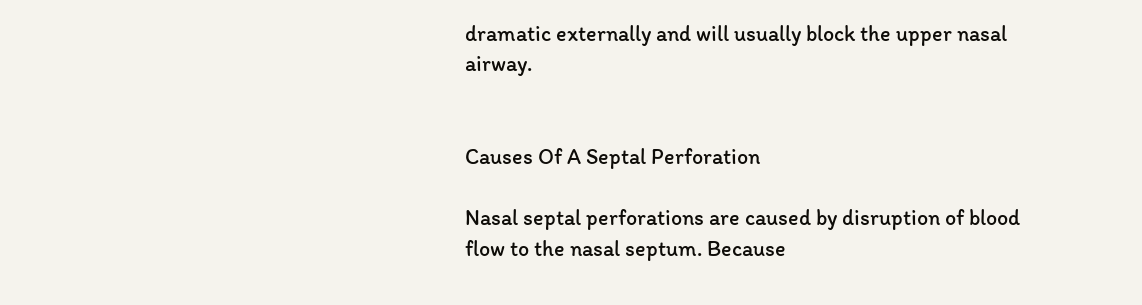dramatic externally and will usually block the upper nasal airway.


Causes Of A Septal Perforation

Nasal septal perforations are caused by disruption of blood flow to the nasal septum. Because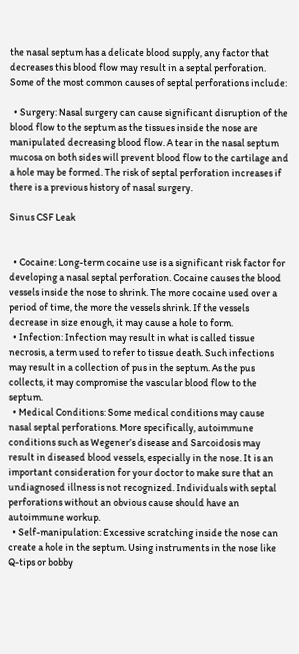the nasal septum has a delicate blood supply, any factor that decreases this blood flow may result in a septal perforation. Some of the most common causes of septal perforations include:

  • Surgery: Nasal surgery can cause significant disruption of the blood flow to the septum as the tissues inside the nose are manipulated decreasing blood flow. A tear in the nasal septum mucosa on both sides will prevent blood flow to the cartilage and a hole may be formed. The risk of septal perforation increases if there is a previous history of nasal surgery.

Sinus CSF Leak


  • Cocaine: Long-term cocaine use is a significant risk factor for developing a nasal septal perforation. Cocaine causes the blood vessels inside the nose to shrink. The more cocaine used over a period of time, the more the vessels shrink. If the vessels decrease in size enough, it may cause a hole to form.
  • Infection: Infection may result in what is called tissue necrosis, a term used to refer to tissue death. Such infections may result in a collection of pus in the septum. As the pus collects, it may compromise the vascular blood flow to the septum.
  • Medical Conditions: Some medical conditions may cause nasal septal perforations. More specifically, autoimmune conditions such as Wegener’s disease and Sarcoidosis may result in diseased blood vessels, especially in the nose. It is an important consideration for your doctor to make sure that an undiagnosed illness is not recognized. Individuals with septal perforations without an obvious cause should have an autoimmune workup.
  • Self-manipulation: Excessive scratching inside the nose can create a hole in the septum. Using instruments in the nose like Q-tips or bobby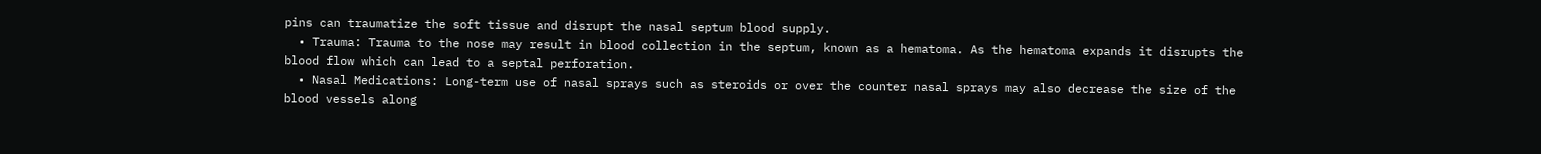pins can traumatize the soft tissue and disrupt the nasal septum blood supply.
  • Trauma: Trauma to the nose may result in blood collection in the septum, known as a hematoma. As the hematoma expands it disrupts the blood flow which can lead to a septal perforation.
  • Nasal Medications: Long-term use of nasal sprays such as steroids or over the counter nasal sprays may also decrease the size of the blood vessels along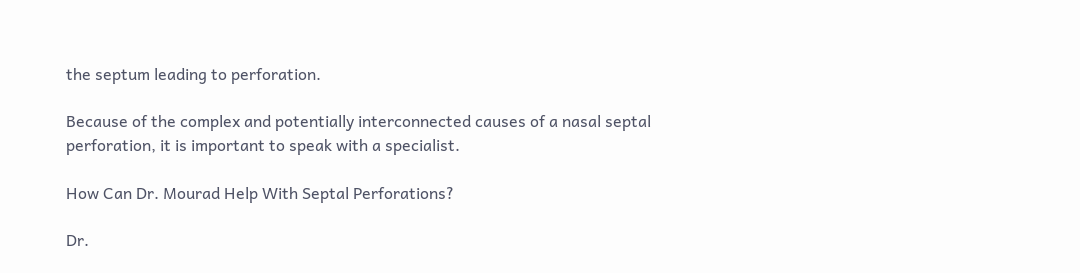the septum leading to perforation.

Because of the complex and potentially interconnected causes of a nasal septal perforation, it is important to speak with a specialist.

How Can Dr. Mourad Help With Septal Perforations?

Dr.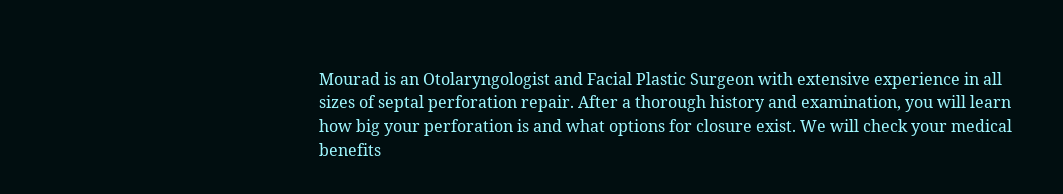Mourad is an Otolaryngologist and Facial Plastic Surgeon with extensive experience in all sizes of septal perforation repair. After a thorough history and examination, you will learn how big your perforation is and what options for closure exist. We will check your medical benefits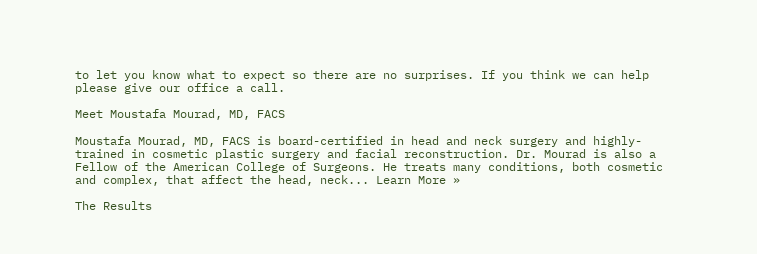to let you know what to expect so there are no surprises. If you think we can help please give our office a call.

Meet Moustafa Mourad, MD, FACS

Moustafa Mourad, MD, FACS is board-certified in head and neck surgery and highly-trained in cosmetic plastic surgery and facial reconstruction. Dr. Mourad is also a Fellow of the American College of Surgeons. He treats many conditions, both cosmetic and complex, that affect the head, neck... Learn More »

The Results